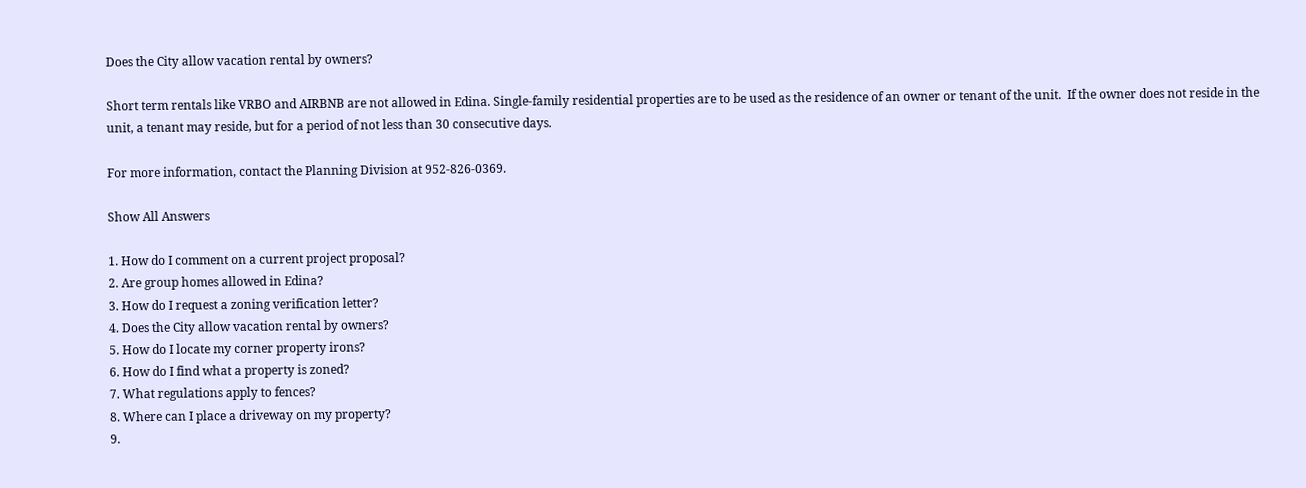Does the City allow vacation rental by owners?

Short term rentals like VRBO and AIRBNB are not allowed in Edina. Single-family residential properties are to be used as the residence of an owner or tenant of the unit.  If the owner does not reside in the unit, a tenant may reside, but for a period of not less than 30 consecutive days.

For more information, contact the Planning Division at 952-826-0369.

Show All Answers

1. How do I comment on a current project proposal?
2. Are group homes allowed in Edina?
3. How do I request a zoning verification letter?
4. Does the City allow vacation rental by owners?
5. How do I locate my corner property irons?
6. How do I find what a property is zoned?
7. What regulations apply to fences?
8. Where can I place a driveway on my property?
9.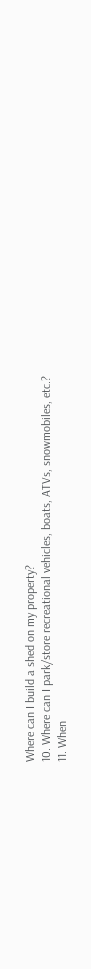Where can I build a shed on my property?
10. Where can I park/store recreational vehicles, boats, ATVs, snowmobiles, etc.?
11. When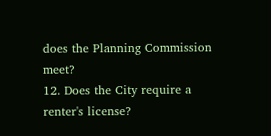does the Planning Commission meet?
12. Does the City require a renter's license?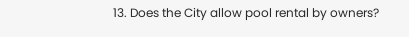13. Does the City allow pool rental by owners?